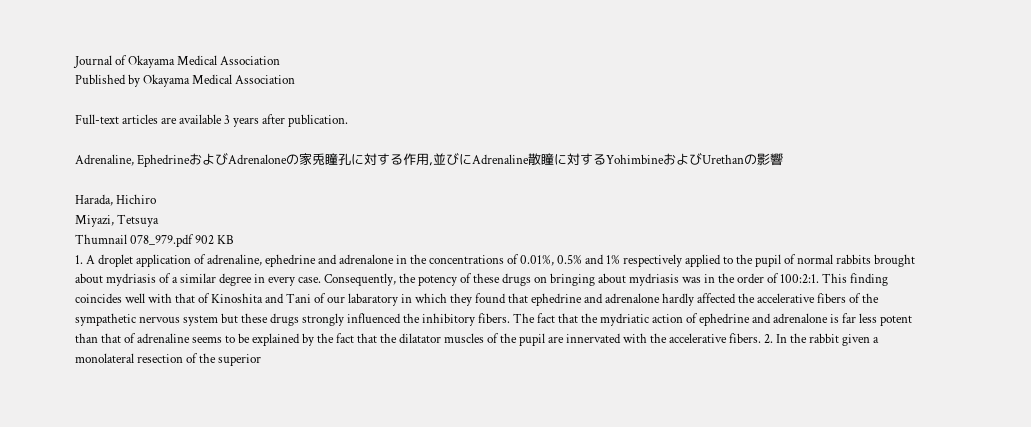Journal of Okayama Medical Association
Published by Okayama Medical Association

Full-text articles are available 3 years after publication.

Adrenaline, EphedrineおよびAdrenaloneの家兎瞳孔に対する作用,並びにAdrenaline散瞳に対するYohimbineおよびUrethanの影響

Harada, Hichiro
Miyazi, Tetsuya
Thumnail 078_979.pdf 902 KB
1. A droplet application of adrenaline, ephedrine and adrenalone in the concentrations of 0.01%, 0.5% and 1% respectively applied to the pupil of normal rabbits brought about mydriasis of a similar degree in every case. Consequently, the potency of these drugs on bringing about mydriasis was in the order of 100:2:1. This finding coincides well with that of Kinoshita and Tani of our labaratory in which they found that ephedrine and adrenalone hardly affected the accelerative fibers of the sympathetic nervous system but these drugs strongly influenced the inhibitory fibers. The fact that the mydriatic action of ephedrine and adrenalone is far less potent than that of adrenaline seems to be explained by the fact that the dilatator muscles of the pupil are innervated with the accelerative fibers. 2. In the rabbit given a monolateral resection of the superior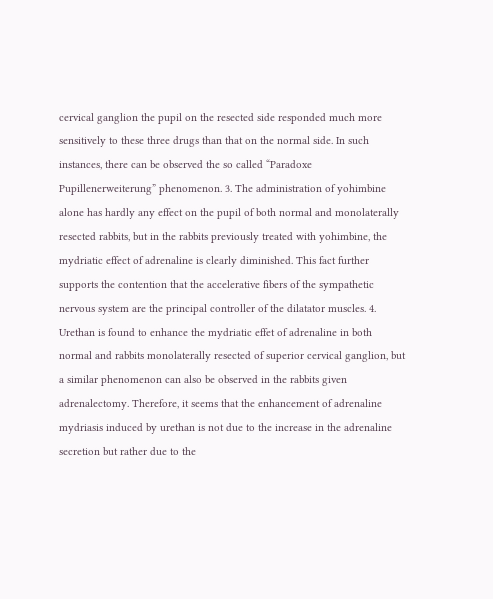cervical ganglion the pupil on the resected side responded much more sensitively to these three drugs than that on the normal side. In such instances, there can be observed the so called “Paradoxe Pupillenerweiterung” phenomenon. 3. The administration of yohimbine alone has hardly any effect on the pupil of both normal and monolaterally resected rabbits, but in the rabbits previously treated with yohimbine, the mydriatic effect of adrenaline is clearly diminished. This fact further supports the contention that the accelerative fibers of the sympathetic nervous system are the principal controller of the dilatator muscles. 4. Urethan is found to enhance the mydriatic effet of adrenaline in both normal and rabbits monolaterally resected of superior cervical ganglion, but a similar phenomenon can also be observed in the rabbits given adrenalectomy. Therefore, it seems that the enhancement of adrenaline mydriasis induced by urethan is not due to the increase in the adrenaline secretion but rather due to the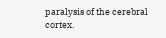paralysis of the cerebral cortex.